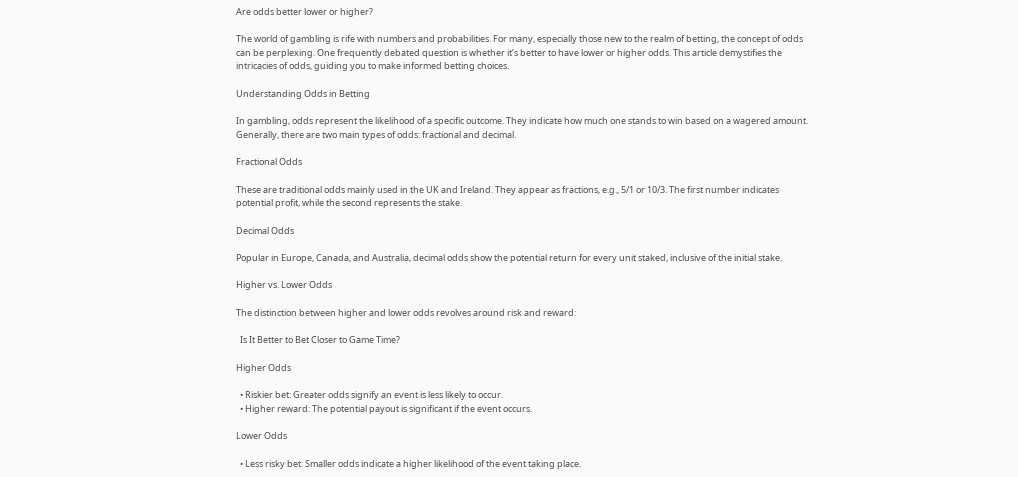Are odds better lower or higher?

The world of gambling is rife with numbers and probabilities. For many, especially those new to the realm of betting, the concept of odds can be perplexing. One frequently debated question is whether it’s better to have lower or higher odds. This article demystifies the intricacies of odds, guiding you to make informed betting choices.

Understanding Odds in Betting

In gambling, odds represent the likelihood of a specific outcome. They indicate how much one stands to win based on a wagered amount. Generally, there are two main types of odds: fractional and decimal.

Fractional Odds

These are traditional odds mainly used in the UK and Ireland. They appear as fractions, e.g., 5/1 or 10/3. The first number indicates potential profit, while the second represents the stake.

Decimal Odds

Popular in Europe, Canada, and Australia, decimal odds show the potential return for every unit staked, inclusive of the initial stake.

Higher vs. Lower Odds

The distinction between higher and lower odds revolves around risk and reward:

  Is It Better to Bet Closer to Game Time?

Higher Odds

  • Riskier bet: Greater odds signify an event is less likely to occur.
  • Higher reward: The potential payout is significant if the event occurs.

Lower Odds

  • Less risky bet: Smaller odds indicate a higher likelihood of the event taking place.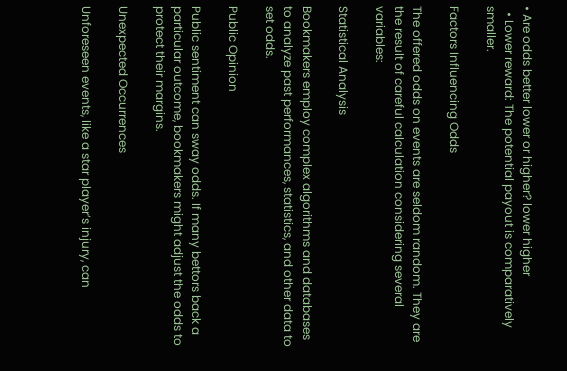• Are odds better lower or higher? lower higher
  • Lower reward: The potential payout is comparatively smaller.

Factors Influencing Odds

The offered odds on events are seldom random. They are the result of careful calculation considering several variables:

Statistical Analysis

Bookmakers employ complex algorithms and databases to analyze past performances, statistics, and other data to set odds.

Public Opinion

Public sentiment can sway odds. If many bettors back a particular outcome, bookmakers might adjust the odds to protect their margins.

Unexpected Occurrences

Unforeseen events, like a star player’s injury, can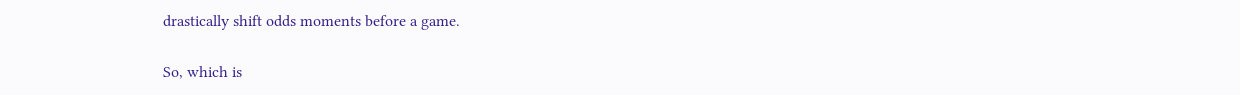drastically shift odds moments before a game.

So, which is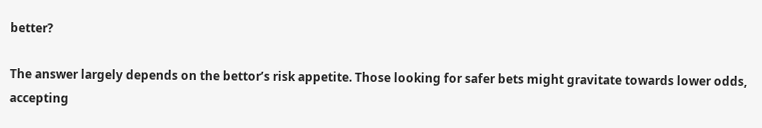better?

The answer largely depends on the bettor’s risk appetite. Those looking for safer bets might gravitate towards lower odds, accepting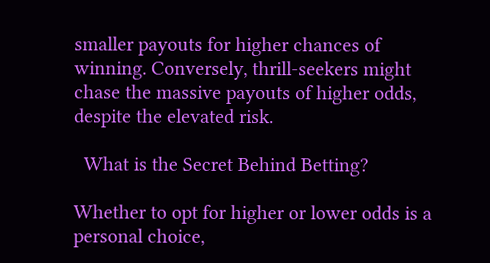smaller payouts for higher chances of winning. Conversely, thrill-seekers might chase the massive payouts of higher odds, despite the elevated risk.

  What is the Secret Behind Betting?

Whether to opt for higher or lower odds is a personal choice,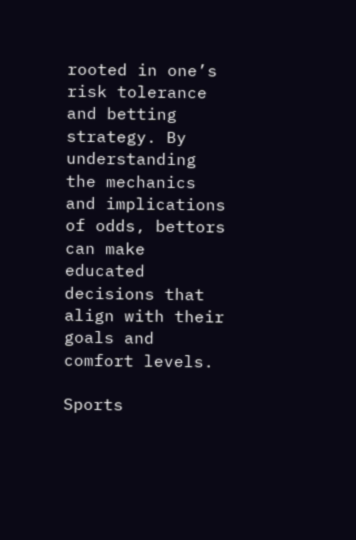rooted in one’s risk tolerance and betting strategy. By understanding the mechanics and implications of odds, bettors can make educated decisions that align with their goals and comfort levels.

Sports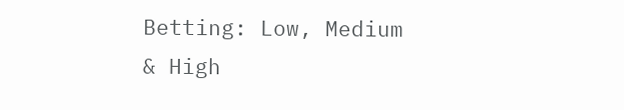Betting: Low, Medium & High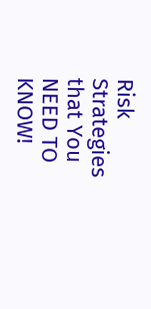Risk Strategies that You NEED TO KNOW!